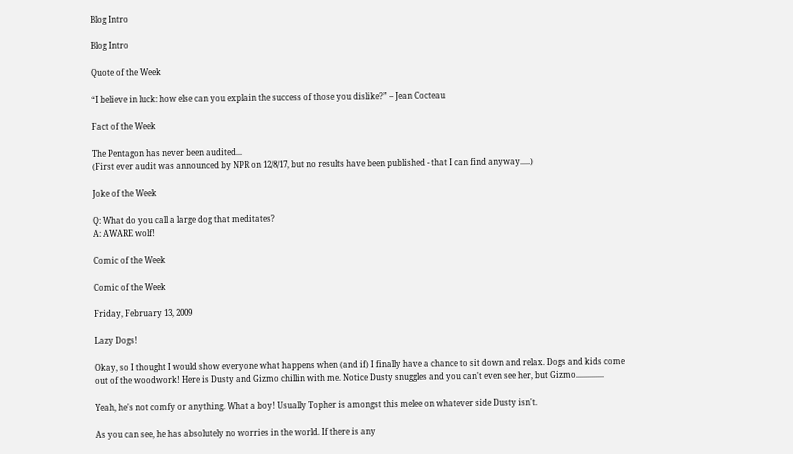Blog Intro

Blog Intro

Quote of the Week

“I believe in luck: how else can you explain the success of those you dislike?” – Jean Cocteau

Fact of the Week

The Pentagon has never been audited...
(First ever audit was announced by NPR on 12/8/17, but no results have been published - that I can find anyway.....)

Joke of the Week

Q: What do you call a large dog that meditates?
A: AWARE wolf!

Comic of the Week

Comic of the Week

Friday, February 13, 2009

Lazy Dogs!

Okay, so I thought I would show everyone what happens when (and if) I finally have a chance to sit down and relax. Dogs and kids come out of the woodwork! Here is Dusty and Gizmo chillin with me. Notice Dusty snuggles and you can't even see her, but Gizmo..............

Yeah, he's not comfy or anything. What a boy! Usually Topher is amongst this melee on whatever side Dusty isn't.

As you can see, he has absolutely no worries in the world. If there is any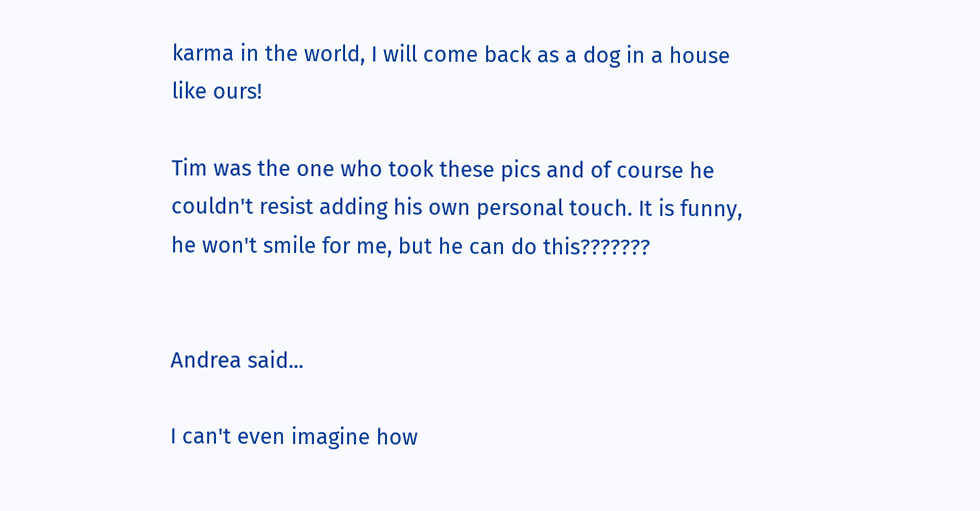karma in the world, I will come back as a dog in a house like ours!

Tim was the one who took these pics and of course he couldn't resist adding his own personal touch. It is funny, he won't smile for me, but he can do this???????


Andrea said...

I can't even imagine how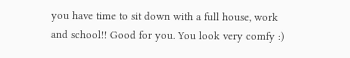you have time to sit down with a full house, work and school!! Good for you. You look very comfy :)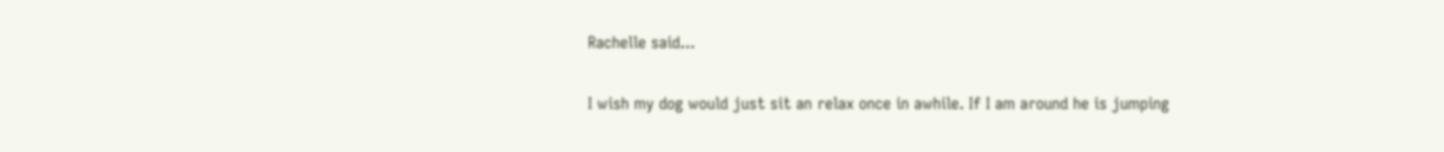Rachelle said...

I wish my dog would just sit an relax once in awhile. If I am around he is jumping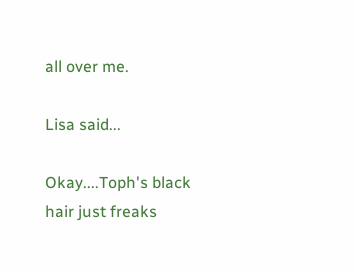all over me.

Lisa said...

Okay....Toph's black hair just freaks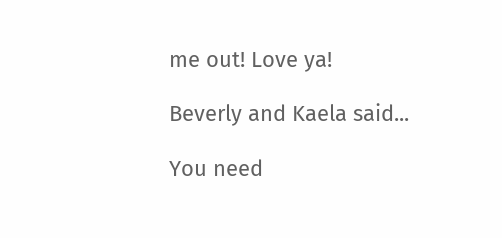me out! Love ya!

Beverly and Kaela said...

You need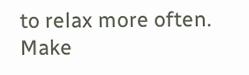to relax more often. Make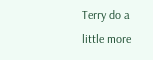Terry do a little more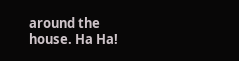around the house. Ha Ha!